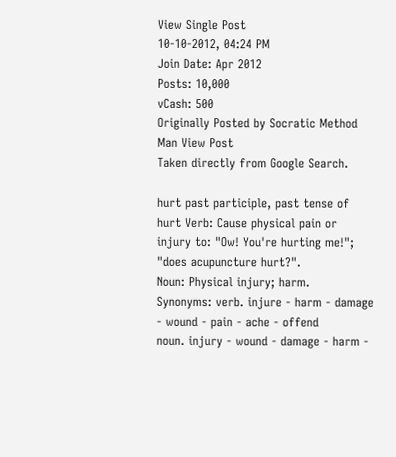View Single Post
10-10-2012, 04:24 PM
Join Date: Apr 2012
Posts: 10,000
vCash: 500
Originally Posted by Socratic Method Man View Post
Taken directly from Google Search.

hurt past participle, past tense of hurt Verb: Cause physical pain or injury to: "Ow! You're hurting me!"; "does acupuncture hurt?".
Noun: Physical injury; harm.
Synonyms: verb. injure - harm - damage - wound - pain - ache - offend
noun. injury - wound - damage - harm -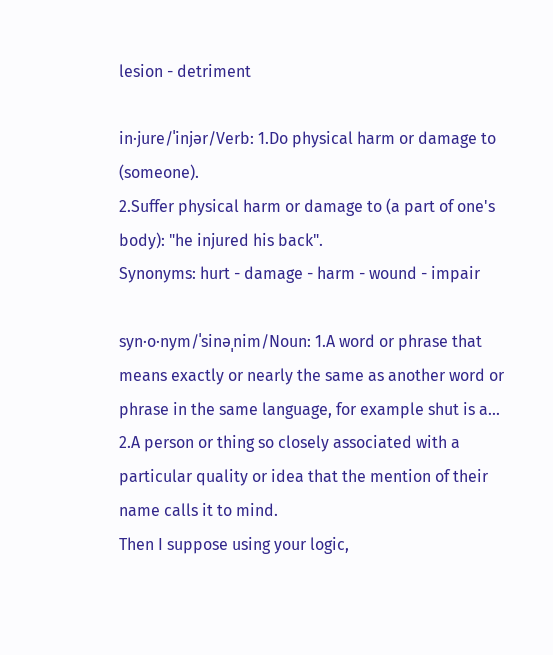lesion - detriment

in·jure/ˈinjər/Verb: 1.Do physical harm or damage to (someone).
2.Suffer physical harm or damage to (a part of one's body): "he injured his back".
Synonyms: hurt - damage - harm - wound - impair

syn·o·nym/ˈsinəˌnim/Noun: 1.A word or phrase that means exactly or nearly the same as another word or phrase in the same language, for example shut is a...
2.A person or thing so closely associated with a particular quality or idea that the mention of their name calls it to mind.
Then I suppose using your logic,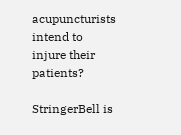acupuncturists intend to injure their patients?

StringerBell is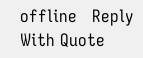offline   Reply With Quote